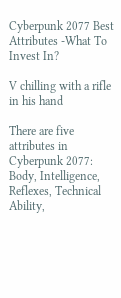Cyberpunk 2077 Best Attributes -What To Invest In?

V chilling with a rifle in his hand

There are five attributes in Cyberpunk 2077: Body, Intelligence, Reflexes, Technical Ability,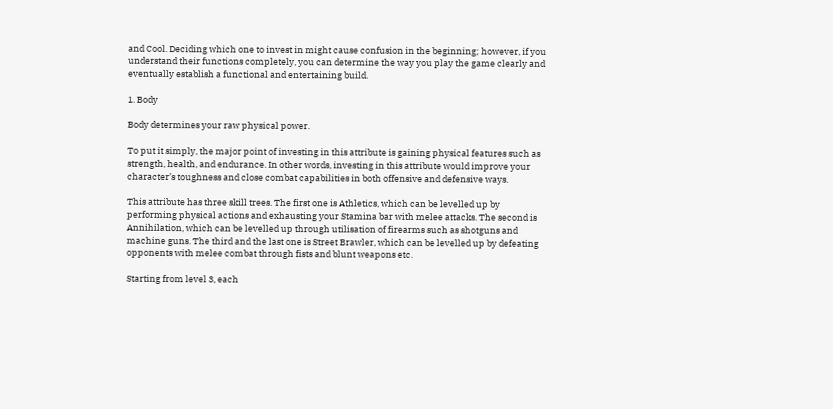and Cool. Deciding which one to invest in might cause confusion in the beginning; however, if you understand their functions completely, you can determine the way you play the game clearly and eventually establish a functional and entertaining build.

1. Body

Body determines your raw physical power.

To put it simply, the major point of investing in this attribute is gaining physical features such as strength, health, and endurance. In other words, investing in this attribute would improve your character’s toughness and close combat capabilities in both offensive and defensive ways.

This attribute has three skill trees. The first one is Athletics, which can be levelled up by performing physical actions and exhausting your Stamina bar with melee attacks. The second is Annihilation, which can be levelled up through utilisation of firearms such as shotguns and machine guns. The third and the last one is Street Brawler, which can be levelled up by defeating opponents with melee combat through fists and blunt weapons etc.

Starting from level 3, each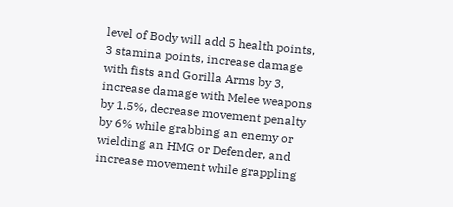level of Body will add 5 health points, 3 stamina points, increase damage with fists and Gorilla Arms by 3, increase damage with Melee weapons by 1.5%, decrease movement penalty by 6% while grabbing an enemy or wielding an HMG or Defender, and increase movement while grappling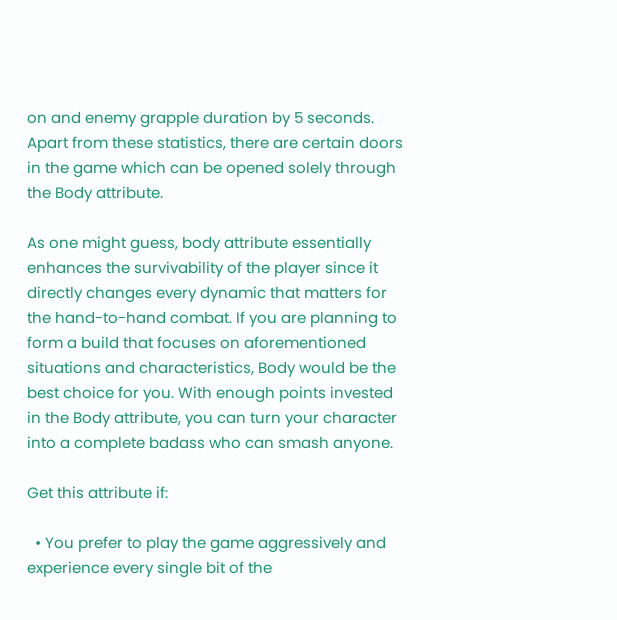on and enemy grapple duration by 5 seconds. Apart from these statistics, there are certain doors in the game which can be opened solely through the Body attribute.

As one might guess, body attribute essentially enhances the survivability of the player since it directly changes every dynamic that matters for the hand-to-hand combat. If you are planning to form a build that focuses on aforementioned situations and characteristics, Body would be the best choice for you. With enough points invested in the Body attribute, you can turn your character into a complete badass who can smash anyone.

Get this attribute if:

  • You prefer to play the game aggressively and experience every single bit of the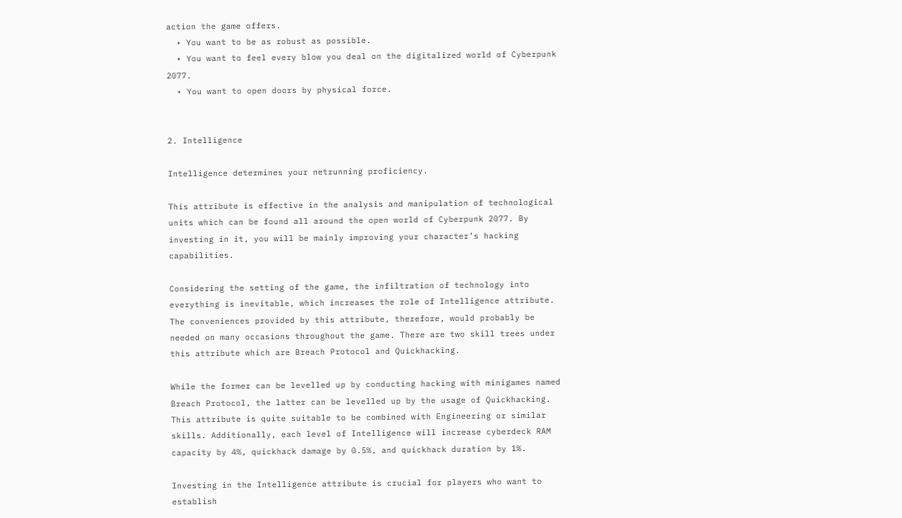action the game offers.
  • You want to be as robust as possible.
  • You want to feel every blow you deal on the digitalized world of Cyberpunk 2077.
  • You want to open doors by physical force.


2. Intelligence

Intelligence determines your netrunning proficiency.

This attribute is effective in the analysis and manipulation of technological units which can be found all around the open world of Cyberpunk 2077. By investing in it, you will be mainly improving your character’s hacking capabilities.

Considering the setting of the game, the infiltration of technology into everything is inevitable, which increases the role of Intelligence attribute. The conveniences provided by this attribute, therefore, would probably be needed on many occasions throughout the game. There are two skill trees under this attribute which are Breach Protocol and Quickhacking.

While the former can be levelled up by conducting hacking with minigames named Breach Protocol, the latter can be levelled up by the usage of Quickhacking. This attribute is quite suitable to be combined with Engineering or similar skills. Additionally, each level of Intelligence will increase cyberdeck RAM capacity by 4%, quickhack damage by 0.5%, and quickhack duration by 1%.

Investing in the Intelligence attribute is crucial for players who want to establish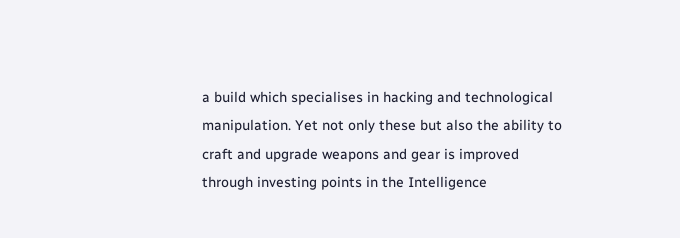a build which specialises in hacking and technological manipulation. Yet not only these but also the ability to craft and upgrade weapons and gear is improved through investing points in the Intelligence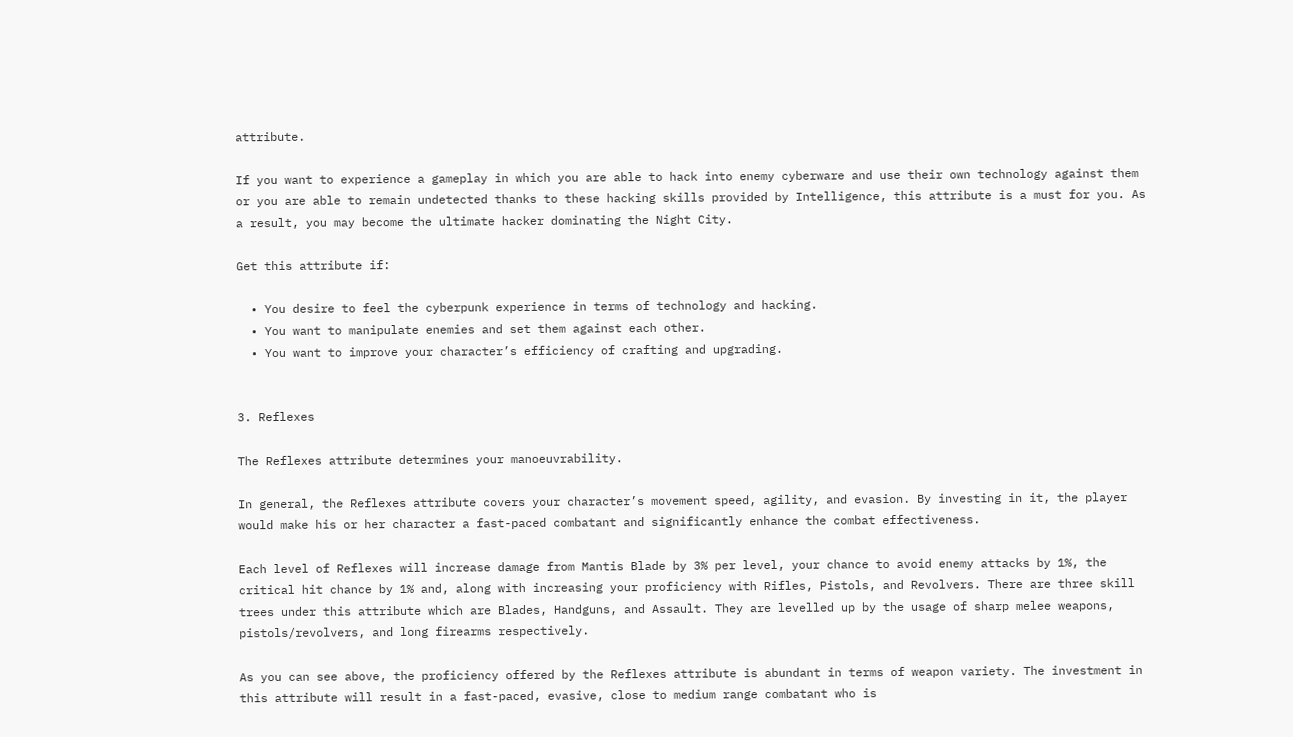attribute.

If you want to experience a gameplay in which you are able to hack into enemy cyberware and use their own technology against them or you are able to remain undetected thanks to these hacking skills provided by Intelligence, this attribute is a must for you. As a result, you may become the ultimate hacker dominating the Night City.

Get this attribute if:

  • You desire to feel the cyberpunk experience in terms of technology and hacking.
  • You want to manipulate enemies and set them against each other.
  • You want to improve your character’s efficiency of crafting and upgrading.


3. Reflexes

The Reflexes attribute determines your manoeuvrability.

In general, the Reflexes attribute covers your character’s movement speed, agility, and evasion. By investing in it, the player would make his or her character a fast-paced combatant and significantly enhance the combat effectiveness.

Each level of Reflexes will increase damage from Mantis Blade by 3% per level, your chance to avoid enemy attacks by 1%, the critical hit chance by 1% and, along with increasing your proficiency with Rifles, Pistols, and Revolvers. There are three skill trees under this attribute which are Blades, Handguns, and Assault. They are levelled up by the usage of sharp melee weapons, pistols/revolvers, and long firearms respectively.

As you can see above, the proficiency offered by the Reflexes attribute is abundant in terms of weapon variety. The investment in this attribute will result in a fast-paced, evasive, close to medium range combatant who is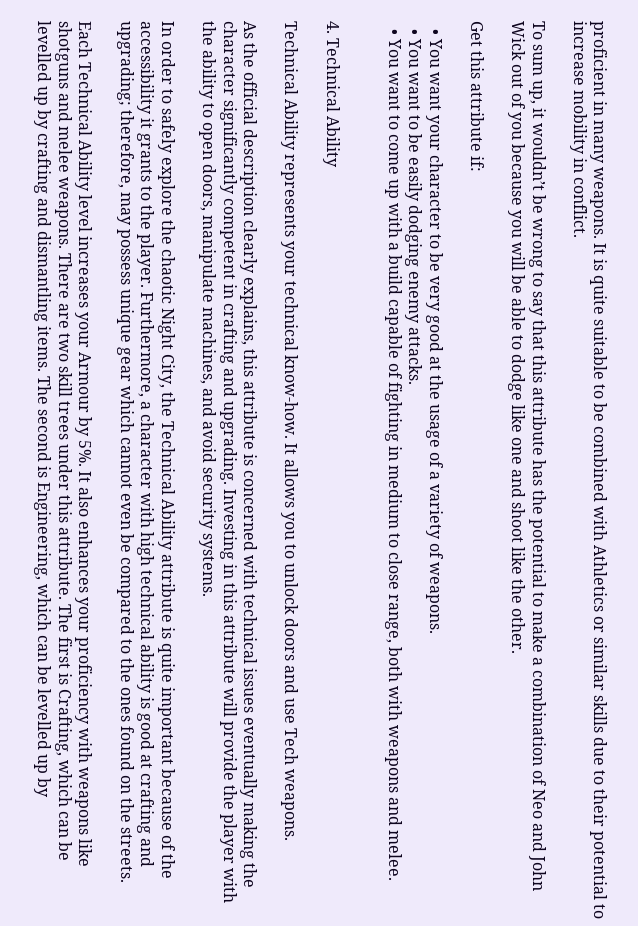proficient in many weapons. It is quite suitable to be combined with Athletics or similar skills due to their potential to increase mobility in conflict.

To sum up, it wouldn’t be wrong to say that this attribute has the potential to make a combination of Neo and John Wick out of you because you will be able to dodge like one and shoot like the other.

Get this attribute if:

  • You want your character to be very good at the usage of a variety of weapons.
  • You want to be easily dodging enemy attacks.
  • You want to come up with a build capable of fighting in medium to close range, both with weapons and melee.


4. Technical Ability

Technical Ability represents your technical know-how. It allows you to unlock doors and use Tech weapons.

As the official description clearly explains, this attribute is concerned with technical issues eventually making the character significantly competent in crafting and upgrading. Investing in this attribute will provide the player with the ability to open doors, manipulate machines, and avoid security systems.

In order to safely explore the chaotic Night City, the Technical Ability attribute is quite important because of the accessibility it grants to the player. Furthermore, a character with high technical ability is good at crafting and upgrading; therefore, may possess unique gear which cannot even be compared to the ones found on the streets.

Each Technical Ability level increases your Armour by 5%. It also enhances your proficiency with weapons like shotguns and melee weapons. There are two skill trees under this attribute. The first is Crafting, which can be levelled up by crafting and dismantling items. The second is Engineering, which can be levelled up by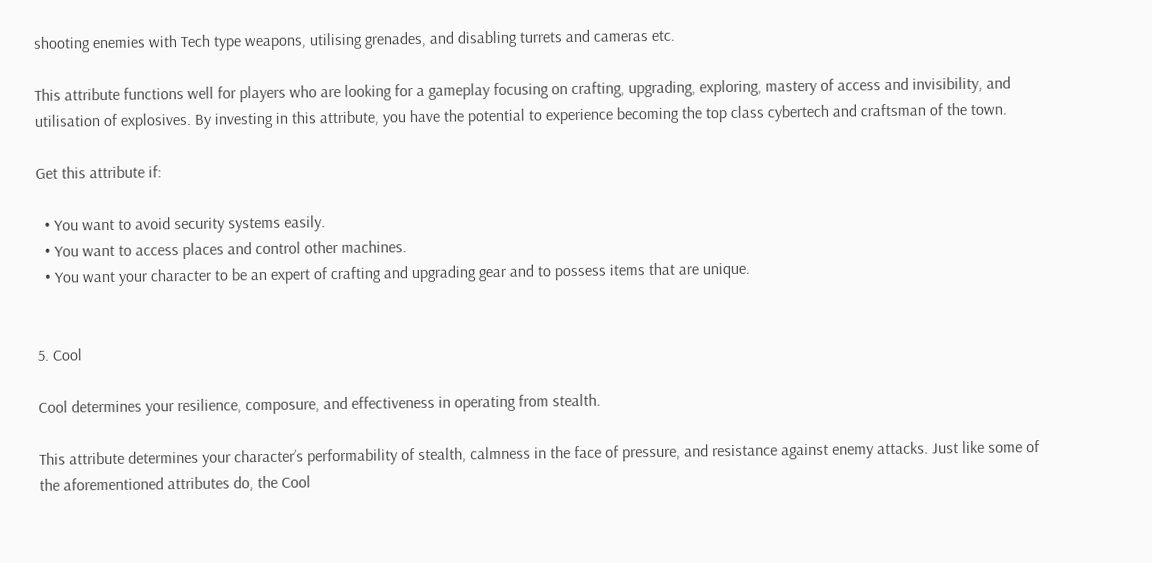shooting enemies with Tech type weapons, utilising grenades, and disabling turrets and cameras etc.

This attribute functions well for players who are looking for a gameplay focusing on crafting, upgrading, exploring, mastery of access and invisibility, and utilisation of explosives. By investing in this attribute, you have the potential to experience becoming the top class cybertech and craftsman of the town.

Get this attribute if:

  • You want to avoid security systems easily.
  • You want to access places and control other machines.
  • You want your character to be an expert of crafting and upgrading gear and to possess items that are unique.


5. Cool

Cool determines your resilience, composure, and effectiveness in operating from stealth.

This attribute determines your character’s performability of stealth, calmness in the face of pressure, and resistance against enemy attacks. Just like some of the aforementioned attributes do, the Cool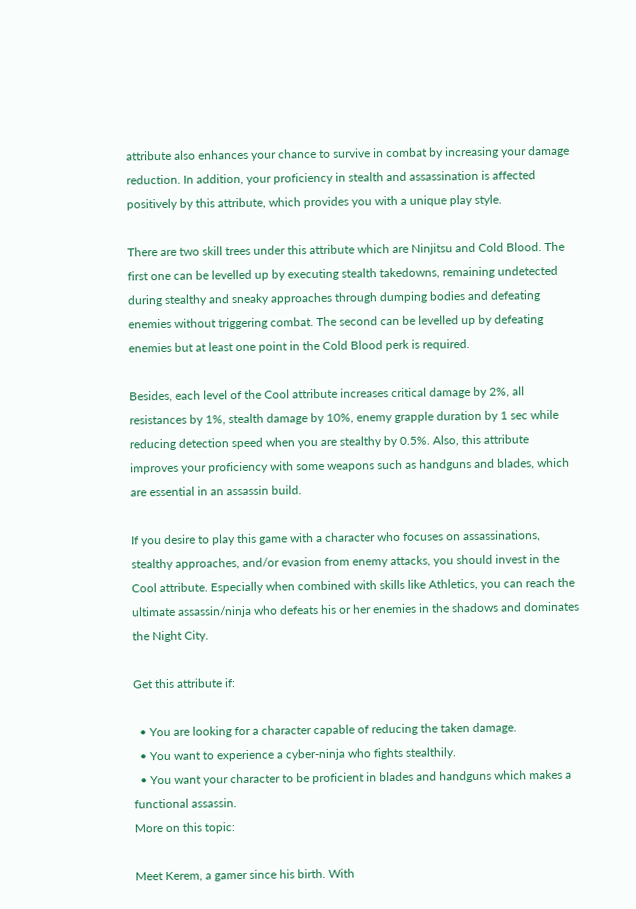attribute also enhances your chance to survive in combat by increasing your damage reduction. In addition, your proficiency in stealth and assassination is affected positively by this attribute, which provides you with a unique play style.

There are two skill trees under this attribute which are Ninjitsu and Cold Blood. The first one can be levelled up by executing stealth takedowns, remaining undetected during stealthy and sneaky approaches through dumping bodies and defeating enemies without triggering combat. The second can be levelled up by defeating enemies but at least one point in the Cold Blood perk is required.

Besides, each level of the Cool attribute increases critical damage by 2%, all resistances by 1%, stealth damage by 10%, enemy grapple duration by 1 sec while reducing detection speed when you are stealthy by 0.5%. Also, this attribute improves your proficiency with some weapons such as handguns and blades, which are essential in an assassin build.

If you desire to play this game with a character who focuses on assassinations, stealthy approaches, and/or evasion from enemy attacks, you should invest in the Cool attribute. Especially when combined with skills like Athletics, you can reach the ultimate assassin/ninja who defeats his or her enemies in the shadows and dominates the Night City.

Get this attribute if:

  • You are looking for a character capable of reducing the taken damage.
  • You want to experience a cyber-ninja who fights stealthily.
  • You want your character to be proficient in blades and handguns which makes a functional assassin.
More on this topic:

Meet Kerem, a gamer since his birth. With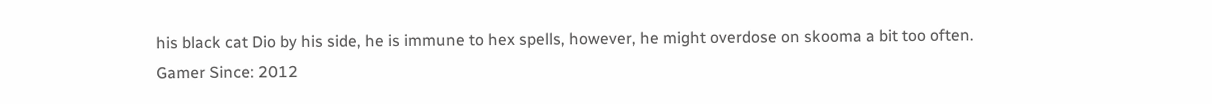his black cat Dio by his side, he is immune to hex spells, however, he might overdose on skooma a bit too often.
Gamer Since: 2012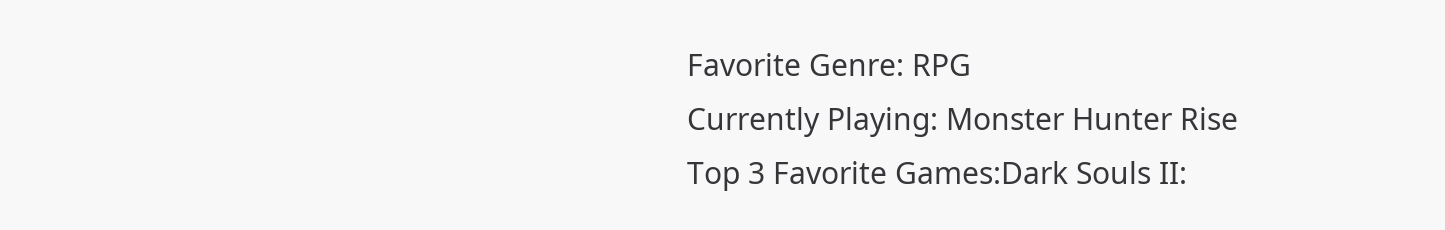Favorite Genre: RPG
Currently Playing: Monster Hunter Rise
Top 3 Favorite Games:Dark Souls II: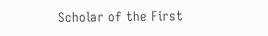Scholar of the First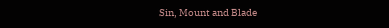Sin, Mount and Blade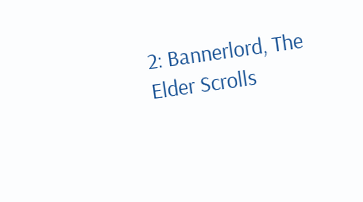2: Bannerlord, The Elder Scrolls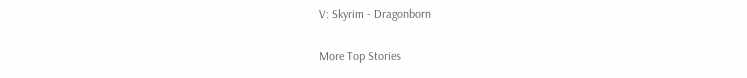V: Skyrim - Dragonborn

More Top Stories